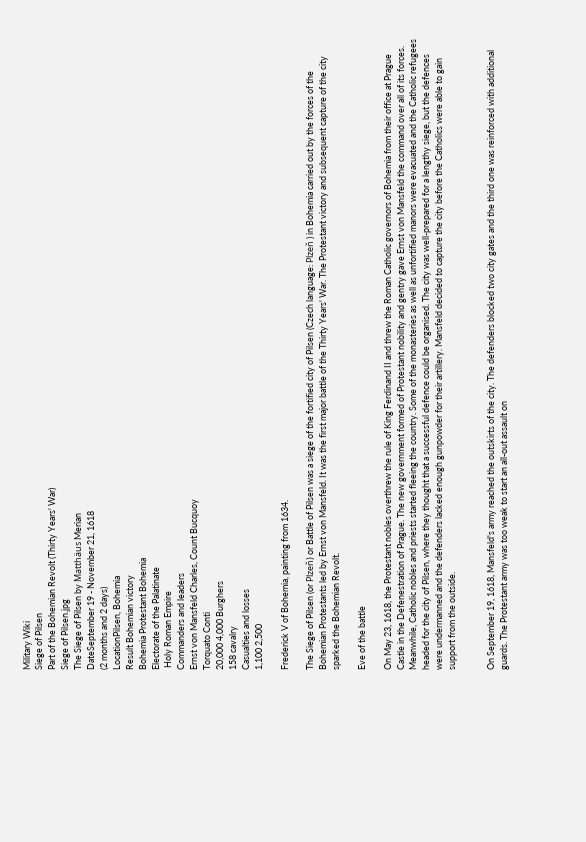Military Wiki
Siege of Pilsen
Part of the Bohemian Revolt (Thirty Years' War)
Siege of Pilsen.jpg
The Siege of Pilsen by Matthäus Merian
DateSeptember 19 - November 21, 1618
(2 months and 2 days)
LocationPilsen, Bohemia
Result Bohemian victory
Bohemia Protestant Bohemia
Electorate of the Palatinate
 Holy Roman Empire
Commanders and leaders
Ernst von Mansfeld Charles, Count Bucquoy
Torquato Conti
20,000 4,000 Burghers
158 cavalry
Casualties and losses
1,100 2,500

Frederick V of Bohemia, painting from 1634.

The Siege of Pilsen (or Plzeň) or Battle of Pilsen was a siege of the fortified city of Pilsen (Czech language: Plzeň ) in Bohemia carried out by the forces of the Bohemian Protestants led by Ernst von Mansfeld. It was the first major battle of the Thirty Years' War. The Protestant victory and subsequent capture of the city sparked the Bohemian Revolt.

Eve of the battle

On May 23, 1618, the Protestant nobles overthrew the rule of King Ferdinand II and threw the Roman Catholic governors of Bohemia from their office at Prague Castle in the Defenestration of Prague. The new government formed of Protestant nobility and gentry gave Ernst von Mansfeld the command over all of its forces. Meanwhile, Catholic nobles and priests started fleeing the country. Some of the monasteries as well as unfortified manors were evacuated and the Catholic refugees headed for the city of Pilsen, where they thought that a successful defence could be organised. The city was well-prepared for a lengthy siege, but the defences were undermanned and the defenders lacked enough gunpowder for their artillery. Mansfeld decided to capture the city before the Catholics were able to gain support from the outside.


On September 19, 1618, Mansfeld's army reached the outskirts of the city. The defenders blocked two city gates and the third one was reinforced with additional guards. The Protestant army was too weak to start an all-out assault on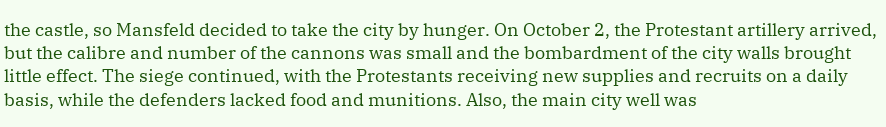the castle, so Mansfeld decided to take the city by hunger. On October 2, the Protestant artillery arrived, but the calibre and number of the cannons was small and the bombardment of the city walls brought little effect. The siege continued, with the Protestants receiving new supplies and recruits on a daily basis, while the defenders lacked food and munitions. Also, the main city well was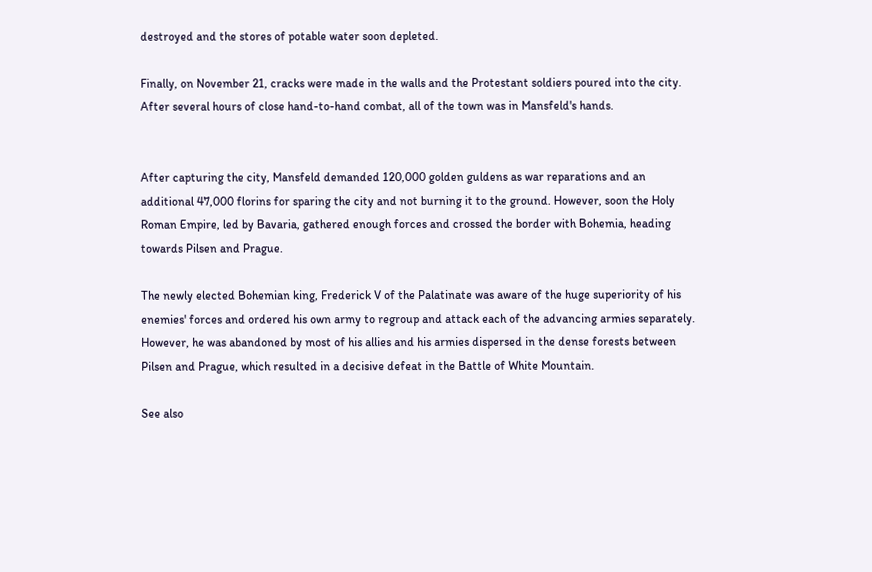destroyed and the stores of potable water soon depleted.

Finally, on November 21, cracks were made in the walls and the Protestant soldiers poured into the city. After several hours of close hand-to-hand combat, all of the town was in Mansfeld's hands.


After capturing the city, Mansfeld demanded 120,000 golden guldens as war reparations and an additional 47,000 florins for sparing the city and not burning it to the ground. However, soon the Holy Roman Empire, led by Bavaria, gathered enough forces and crossed the border with Bohemia, heading towards Pilsen and Prague.

The newly elected Bohemian king, Frederick V of the Palatinate was aware of the huge superiority of his enemies' forces and ordered his own army to regroup and attack each of the advancing armies separately. However, he was abandoned by most of his allies and his armies dispersed in the dense forests between Pilsen and Prague, which resulted in a decisive defeat in the Battle of White Mountain.

See also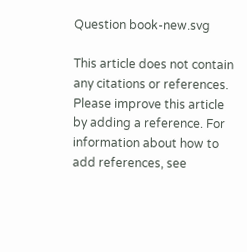Question book-new.svg

This article does not contain any citations or references. Please improve this article by adding a reference. For information about how to add references, see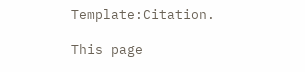Template:Citation.

This page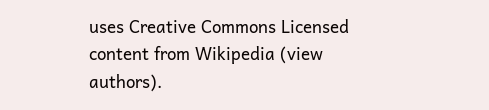uses Creative Commons Licensed content from Wikipedia (view authors).